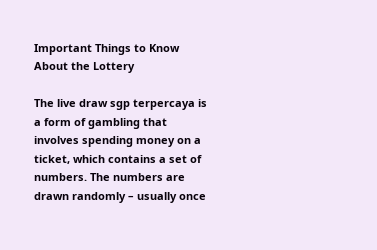Important Things to Know About the Lottery

The live draw sgp terpercaya is a form of gambling that involves spending money on a ticket, which contains a set of numbers. The numbers are drawn randomly – usually once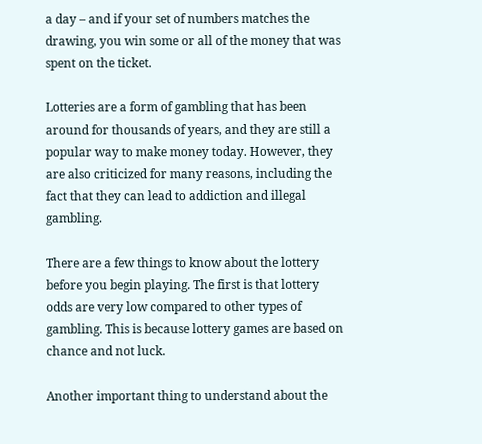a day – and if your set of numbers matches the drawing, you win some or all of the money that was spent on the ticket.

Lotteries are a form of gambling that has been around for thousands of years, and they are still a popular way to make money today. However, they are also criticized for many reasons, including the fact that they can lead to addiction and illegal gambling.

There are a few things to know about the lottery before you begin playing. The first is that lottery odds are very low compared to other types of gambling. This is because lottery games are based on chance and not luck.

Another important thing to understand about the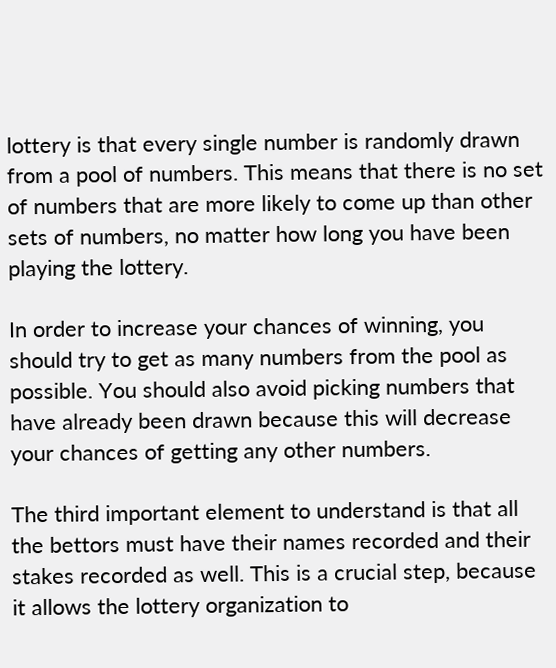lottery is that every single number is randomly drawn from a pool of numbers. This means that there is no set of numbers that are more likely to come up than other sets of numbers, no matter how long you have been playing the lottery.

In order to increase your chances of winning, you should try to get as many numbers from the pool as possible. You should also avoid picking numbers that have already been drawn because this will decrease your chances of getting any other numbers.

The third important element to understand is that all the bettors must have their names recorded and their stakes recorded as well. This is a crucial step, because it allows the lottery organization to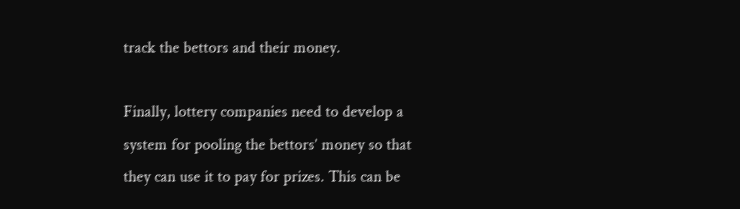track the bettors and their money.

Finally, lottery companies need to develop a system for pooling the bettors’ money so that they can use it to pay for prizes. This can be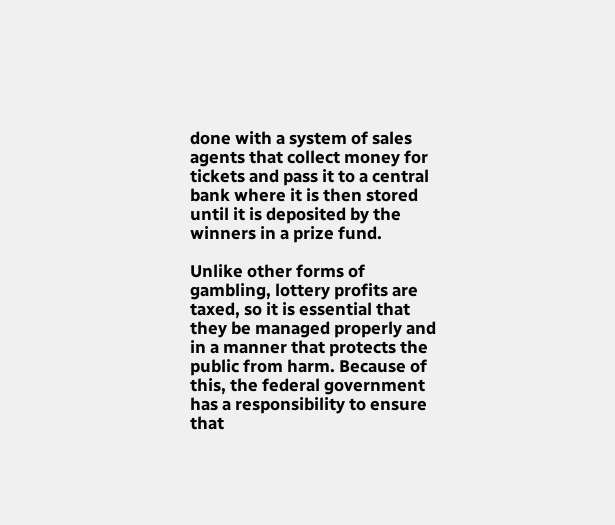done with a system of sales agents that collect money for tickets and pass it to a central bank where it is then stored until it is deposited by the winners in a prize fund.

Unlike other forms of gambling, lottery profits are taxed, so it is essential that they be managed properly and in a manner that protects the public from harm. Because of this, the federal government has a responsibility to ensure that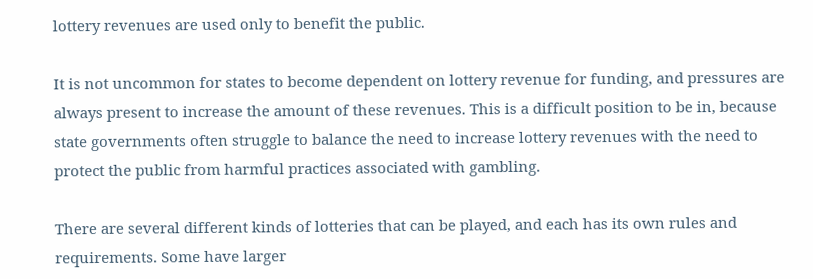lottery revenues are used only to benefit the public.

It is not uncommon for states to become dependent on lottery revenue for funding, and pressures are always present to increase the amount of these revenues. This is a difficult position to be in, because state governments often struggle to balance the need to increase lottery revenues with the need to protect the public from harmful practices associated with gambling.

There are several different kinds of lotteries that can be played, and each has its own rules and requirements. Some have larger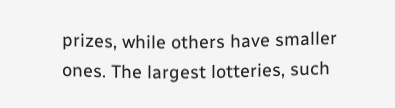prizes, while others have smaller ones. The largest lotteries, such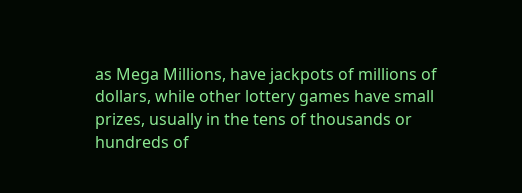as Mega Millions, have jackpots of millions of dollars, while other lottery games have small prizes, usually in the tens of thousands or hundreds of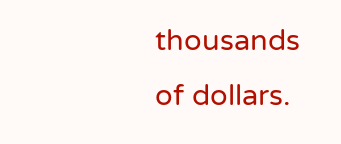thousands of dollars.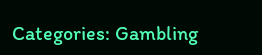Categories: Gambling